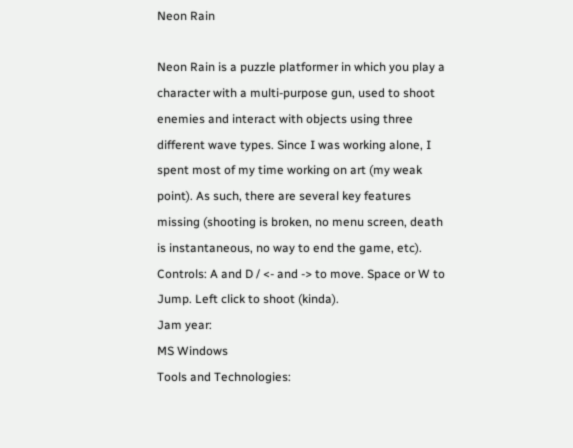Neon Rain

Neon Rain is a puzzle platformer in which you play a character with a multi-purpose gun, used to shoot enemies and interact with objects using three different wave types. Since I was working alone, I spent most of my time working on art (my weak point). As such, there are several key features missing (shooting is broken, no menu screen, death is instantaneous, no way to end the game, etc). Controls: A and D / <- and -> to move. Space or W to Jump. Left click to shoot (kinda).
Jam year:
MS Windows
Tools and Technologies: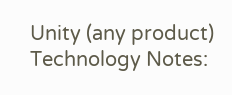Unity (any product)
Technology Notes: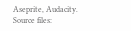Aseprite, Audacity.
Source files: